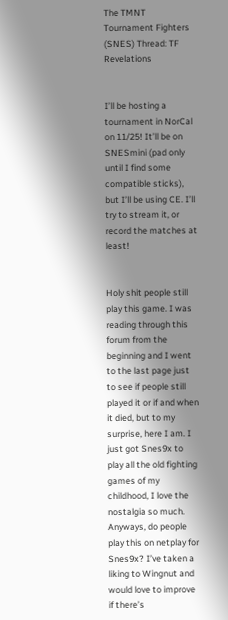The TMNT Tournament Fighters (SNES) Thread: TF Revelations


I’ll be hosting a tournament in NorCal on 11/25! It’ll be on SNESmini (pad only until I find some compatible sticks), but I’ll be using CE. I’ll try to stream it, or record the matches at least!


Holy shit people still play this game. I was reading through this forum from the beginning and I went to the last page just to see if people still played it or if and when it died, but to my surprise, here I am. I just got Snes9x to play all the old fighting games of my childhood, I love the nostalgia so much. Anyways, do people play this on netplay for Snes9x? I’ve taken a liking to Wingnut and would love to improve if there’s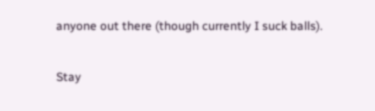anyone out there (though currently I suck balls).

Stay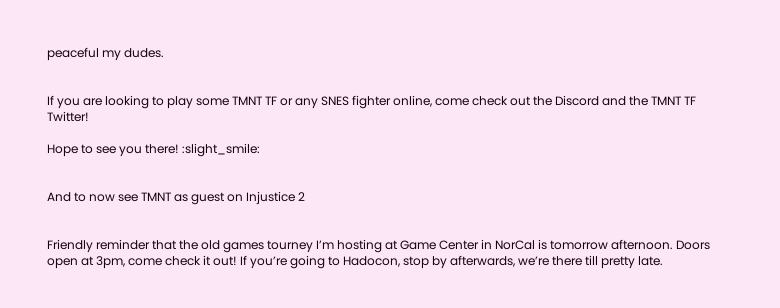peaceful my dudes.


If you are looking to play some TMNT TF or any SNES fighter online, come check out the Discord and the TMNT TF Twitter!

Hope to see you there! :slight_smile:


And to now see TMNT as guest on Injustice 2


Friendly reminder that the old games tourney I’m hosting at Game Center in NorCal is tomorrow afternoon. Doors open at 3pm, come check it out! If you’re going to Hadocon, stop by afterwards, we’re there till pretty late.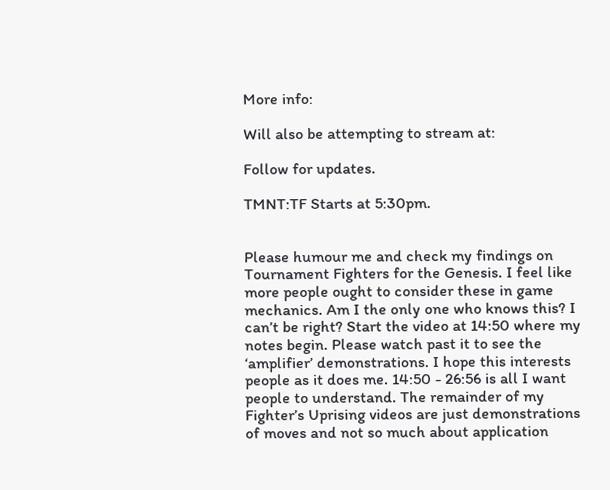More info:

Will also be attempting to stream at:

Follow for updates.

TMNT:TF Starts at 5:30pm.


Please humour me and check my findings on Tournament Fighters for the Genesis. I feel like more people ought to consider these in game mechanics. Am I the only one who knows this? I can’t be right? Start the video at 14:50 where my notes begin. Please watch past it to see the ‘amplifier’ demonstrations. I hope this interests people as it does me. 14:50 - 26:56 is all I want people to understand. The remainder of my Fighter’s Uprising videos are just demonstrations of moves and not so much about application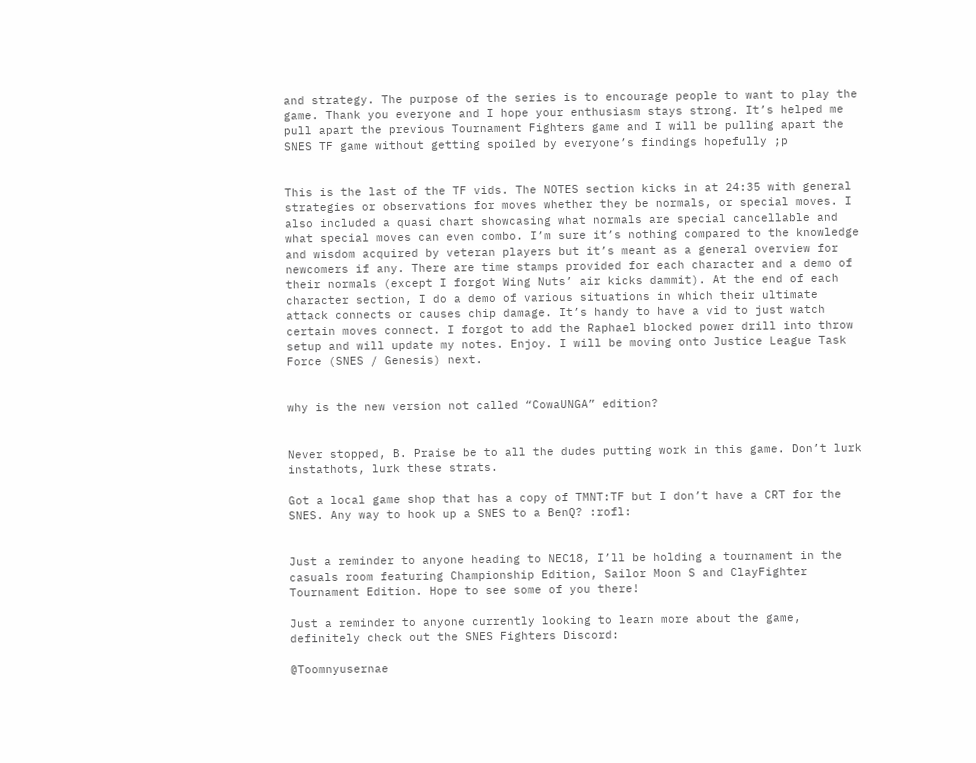and strategy. The purpose of the series is to encourage people to want to play the game. Thank you everyone and I hope your enthusiasm stays strong. It’s helped me pull apart the previous Tournament Fighters game and I will be pulling apart the SNES TF game without getting spoiled by everyone’s findings hopefully ;p


This is the last of the TF vids. The NOTES section kicks in at 24:35 with general strategies or observations for moves whether they be normals, or special moves. I also included a quasi chart showcasing what normals are special cancellable and what special moves can even combo. I’m sure it’s nothing compared to the knowledge and wisdom acquired by veteran players but it’s meant as a general overview for newcomers if any. There are time stamps provided for each character and a demo of their normals (except I forgot Wing Nuts’ air kicks dammit). At the end of each character section, I do a demo of various situations in which their ultimate attack connects or causes chip damage. It’s handy to have a vid to just watch certain moves connect. I forgot to add the Raphael blocked power drill into throw setup and will update my notes. Enjoy. I will be moving onto Justice League Task Force (SNES / Genesis) next.


why is the new version not called “CowaUNGA” edition?


Never stopped, B. Praise be to all the dudes putting work in this game. Don’t lurk instathots, lurk these strats.

Got a local game shop that has a copy of TMNT:TF but I don’t have a CRT for the SNES. Any way to hook up a SNES to a BenQ? :rofl:


Just a reminder to anyone heading to NEC18, I’ll be holding a tournament in the casuals room featuring Championship Edition, Sailor Moon S and ClayFighter Tournament Edition. Hope to see some of you there!

Just a reminder to anyone currently looking to learn more about the game, definitely check out the SNES Fighters Discord:

@Toomnyusernae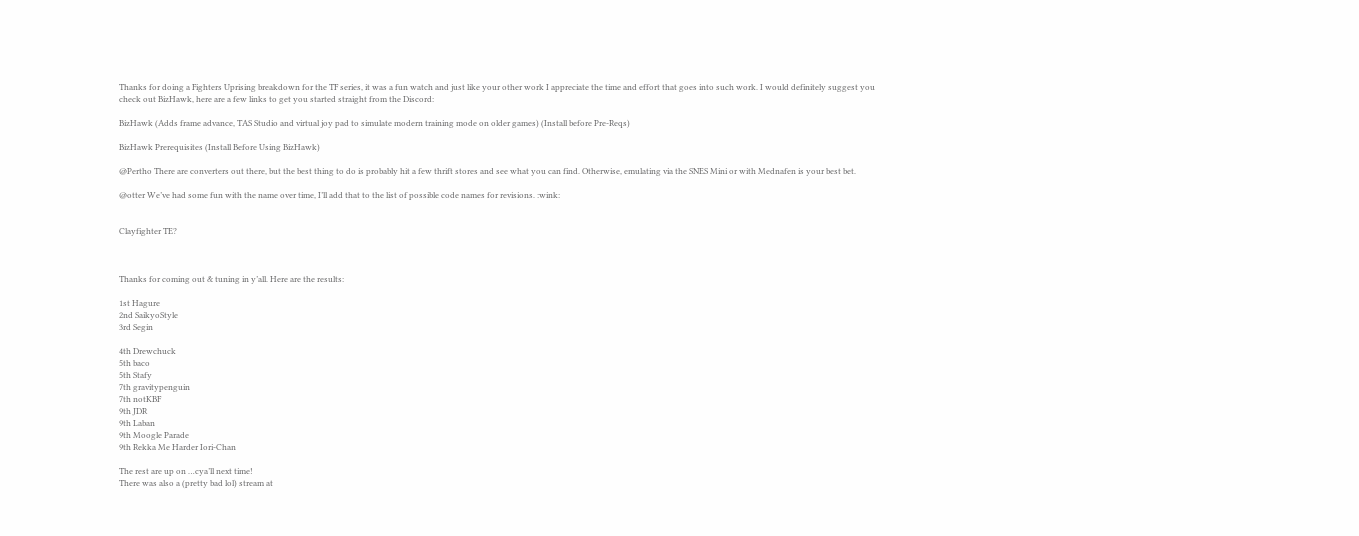Thanks for doing a Fighters Uprising breakdown for the TF series, it was a fun watch and just like your other work I appreciate the time and effort that goes into such work. I would definitely suggest you check out BizHawk, here are a few links to get you started straight from the Discord:

BizHawk (Adds frame advance, TAS Studio and virtual joy pad to simulate modern training mode on older games) (Install before Pre-Reqs)

BizHawk Prerequisites (Install Before Using BizHawk)

@Pertho There are converters out there, but the best thing to do is probably hit a few thrift stores and see what you can find. Otherwise, emulating via the SNES Mini or with Mednafen is your best bet.

@otter We’ve had some fun with the name over time, I’ll add that to the list of possible code names for revisions. :wink:


Clayfighter TE?



Thanks for coming out & tuning in y’all. Here are the results:

1st Hagure
2nd SaikyoStyle
3rd Segin

4th Drewchuck
5th baco
5th Stafy
7th gravitypenguin
7th notKBF
9th JDR
9th Laban
9th Moogle Parade
9th Rekka Me Harder Iori-Chan

The rest are up on …cya’ll next time!
There was also a (pretty bad lol) stream at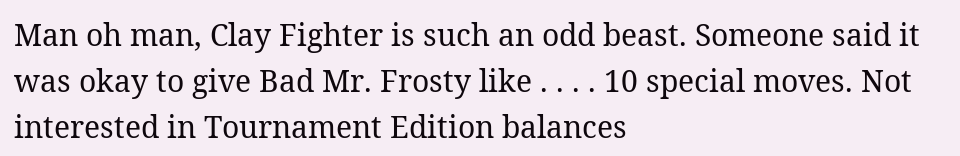Man oh man, Clay Fighter is such an odd beast. Someone said it was okay to give Bad Mr. Frosty like . . . . 10 special moves. Not interested in Tournament Edition balances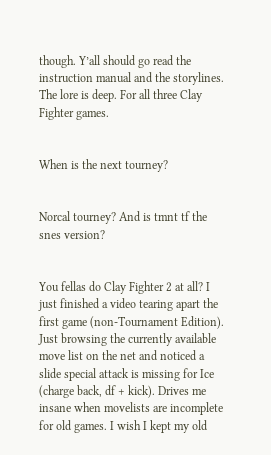though. Y’all should go read the instruction manual and the storylines. The lore is deep. For all three Clay Fighter games.


When is the next tourney?


Norcal tourney? And is tmnt tf the snes version?


You fellas do Clay Fighter 2 at all? I just finished a video tearing apart the first game (non-Tournament Edition). Just browsing the currently available move list on the net and noticed a slide special attack is missing for Ice (charge back, df + kick). Drives me insane when movelists are incomplete for old games. I wish I kept my old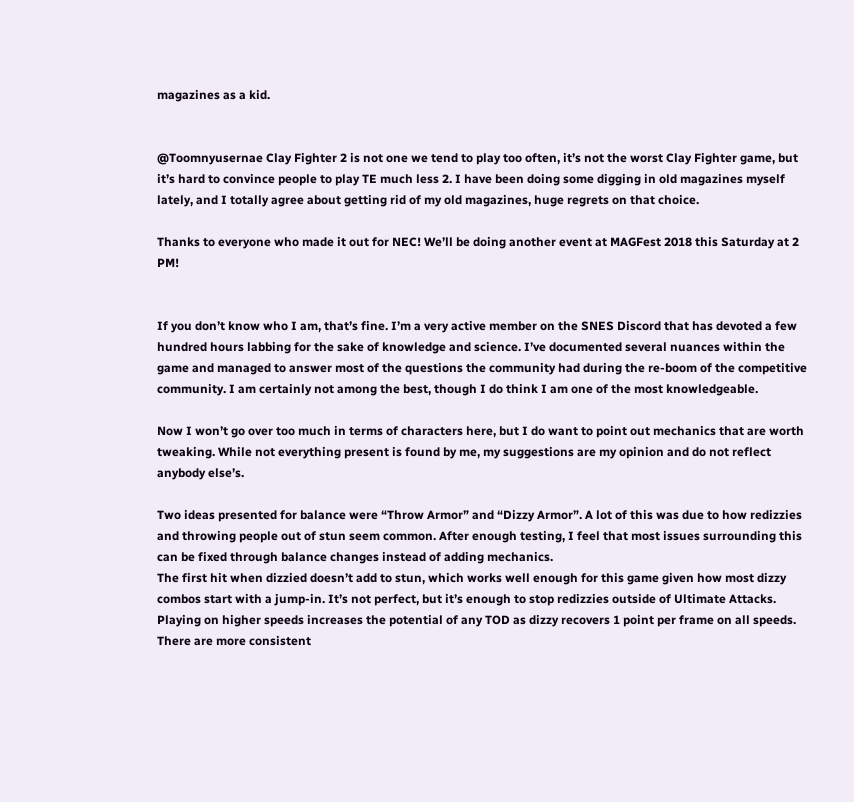magazines as a kid.


@Toomnyusernae Clay Fighter 2 is not one we tend to play too often, it’s not the worst Clay Fighter game, but it’s hard to convince people to play TE much less 2. I have been doing some digging in old magazines myself lately, and I totally agree about getting rid of my old magazines, huge regrets on that choice.

Thanks to everyone who made it out for NEC! We’ll be doing another event at MAGFest 2018 this Saturday at 2 PM!


If you don’t know who I am, that’s fine. I’m a very active member on the SNES Discord that has devoted a few hundred hours labbing for the sake of knowledge and science. I’ve documented several nuances within the game and managed to answer most of the questions the community had during the re-boom of the competitive community. I am certainly not among the best, though I do think I am one of the most knowledgeable.

Now I won’t go over too much in terms of characters here, but I do want to point out mechanics that are worth tweaking. While not everything present is found by me, my suggestions are my opinion and do not reflect anybody else’s.

Two ideas presented for balance were “Throw Armor” and “Dizzy Armor”. A lot of this was due to how redizzies and throwing people out of stun seem common. After enough testing, I feel that most issues surrounding this can be fixed through balance changes instead of adding mechanics.
The first hit when dizzied doesn’t add to stun, which works well enough for this game given how most dizzy combos start with a jump-in. It’s not perfect, but it’s enough to stop redizzies outside of Ultimate Attacks. Playing on higher speeds increases the potential of any TOD as dizzy recovers 1 point per frame on all speeds. There are more consistent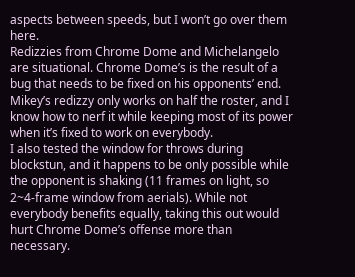aspects between speeds, but I won’t go over them here.
Redizzies from Chrome Dome and Michelangelo are situational. Chrome Dome’s is the result of a bug that needs to be fixed on his opponents’ end. Mikey’s redizzy only works on half the roster, and I know how to nerf it while keeping most of its power when it’s fixed to work on everybody.
I also tested the window for throws during blockstun, and it happens to be only possible while the opponent is shaking (11 frames on light, so 2~4-frame window from aerials). While not everybody benefits equally, taking this out would hurt Chrome Dome’s offense more than necessary.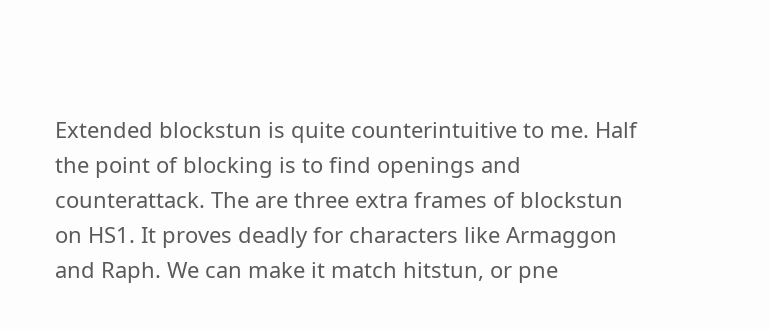Extended blockstun is quite counterintuitive to me. Half the point of blocking is to find openings and counterattack. The are three extra frames of blockstun on HS1. It proves deadly for characters like Armaggon and Raph. We can make it match hitstun, or pne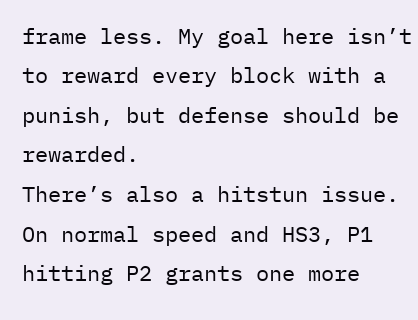frame less. My goal here isn’t to reward every block with a punish, but defense should be rewarded.
There’s also a hitstun issue. On normal speed and HS3, P1 hitting P2 grants one more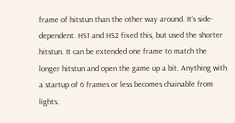frame of hitstun than the other way around. It’s side-dependent. HS1 and HS2 fixed this, but used the shorter hitstun. It can be extended one frame to match the longer hitstun and open the game up a bit. Anything with a startup of 6 frames or less becomes chainable from lights.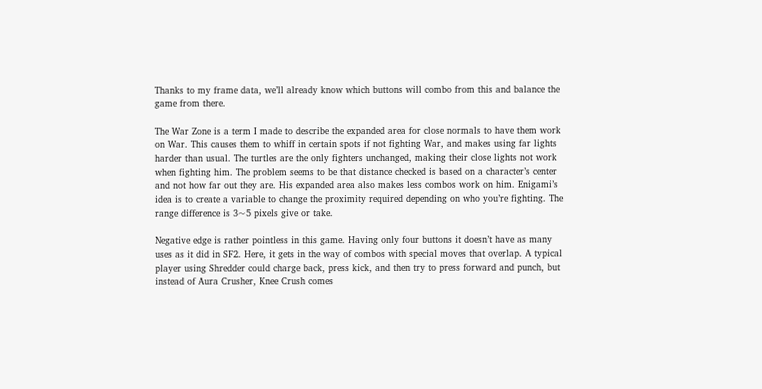Thanks to my frame data, we’ll already know which buttons will combo from this and balance the game from there.

The War Zone is a term I made to describe the expanded area for close normals to have them work on War. This causes them to whiff in certain spots if not fighting War, and makes using far lights harder than usual. The turtles are the only fighters unchanged, making their close lights not work when fighting him. The problem seems to be that distance checked is based on a character’s center and not how far out they are. His expanded area also makes less combos work on him. Enigami’s idea is to create a variable to change the proximity required depending on who you’re fighting. The range difference is 3~5 pixels give or take.

Negative edge is rather pointless in this game. Having only four buttons it doesn’t have as many uses as it did in SF2. Here, it gets in the way of combos with special moves that overlap. A typical player using Shredder could charge back, press kick, and then try to press forward and punch, but instead of Aura Crusher, Knee Crush comes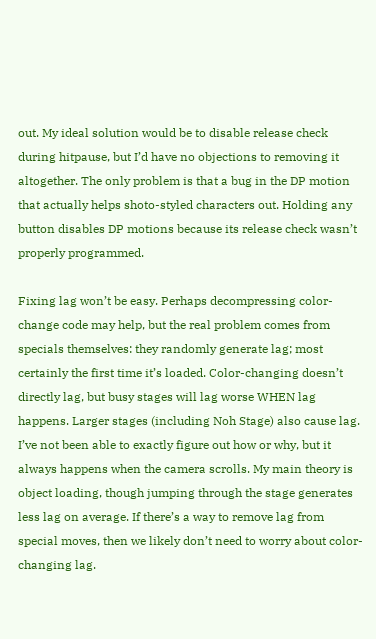out. My ideal solution would be to disable release check during hitpause, but I’d have no objections to removing it altogether. The only problem is that a bug in the DP motion that actually helps shoto-styled characters out. Holding any button disables DP motions because its release check wasn’t properly programmed.

Fixing lag won’t be easy. Perhaps decompressing color-change code may help, but the real problem comes from specials themselves: they randomly generate lag; most certainly the first time it’s loaded. Color-changing doesn’t directly lag, but busy stages will lag worse WHEN lag happens. Larger stages (including Noh Stage) also cause lag. I’ve not been able to exactly figure out how or why, but it always happens when the camera scrolls. My main theory is object loading, though jumping through the stage generates less lag on average. If there’s a way to remove lag from special moves, then we likely don’t need to worry about color-changing lag.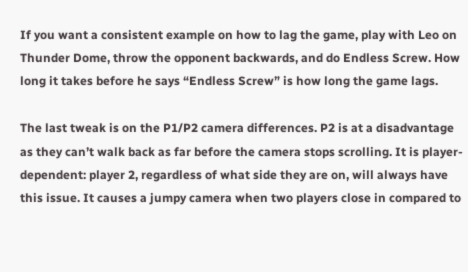If you want a consistent example on how to lag the game, play with Leo on Thunder Dome, throw the opponent backwards, and do Endless Screw. How long it takes before he says “Endless Screw” is how long the game lags.

The last tweak is on the P1/P2 camera differences. P2 is at a disadvantage as they can’t walk back as far before the camera stops scrolling. It is player-dependent: player 2, regardless of what side they are on, will always have this issue. It causes a jumpy camera when two players close in compared to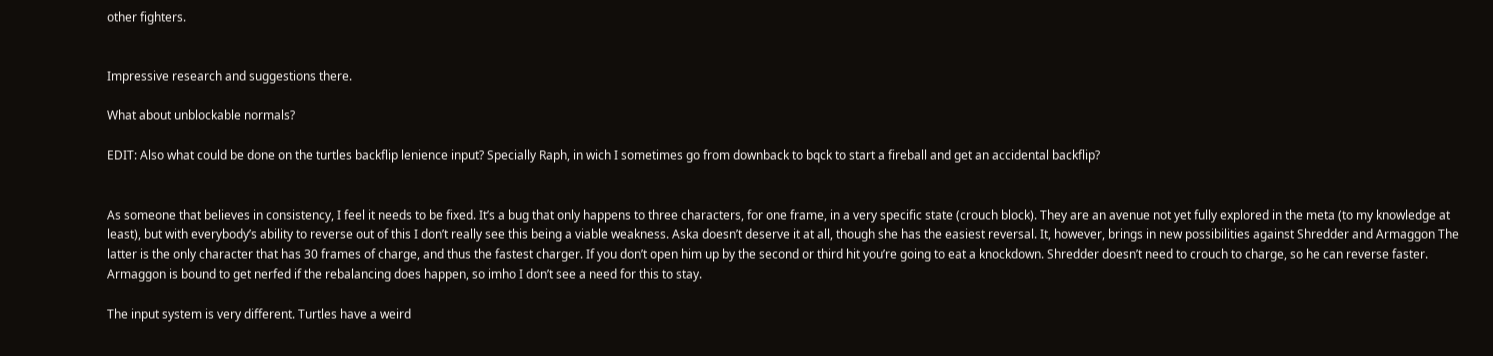other fighters.


Impressive research and suggestions there.

What about unblockable normals?

EDIT: Also what could be done on the turtles backflip lenience input? Specially Raph, in wich I sometimes go from downback to bqck to start a fireball and get an accidental backflip?


As someone that believes in consistency, I feel it needs to be fixed. It’s a bug that only happens to three characters, for one frame, in a very specific state (crouch block). They are an avenue not yet fully explored in the meta (to my knowledge at least), but with everybody’s ability to reverse out of this I don’t really see this being a viable weakness. Aska doesn’t deserve it at all, though she has the easiest reversal. It, however, brings in new possibilities against Shredder and Armaggon The latter is the only character that has 30 frames of charge, and thus the fastest charger. If you don’t open him up by the second or third hit you’re going to eat a knockdown. Shredder doesn’t need to crouch to charge, so he can reverse faster. Armaggon is bound to get nerfed if the rebalancing does happen, so imho I don’t see a need for this to stay.

The input system is very different. Turtles have a weird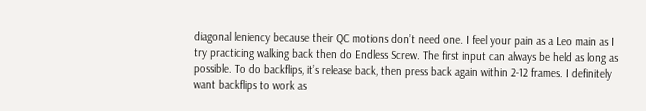diagonal leniency because their QC motions don’t need one. I feel your pain as a Leo main as I try practicing walking back then do Endless Screw. The first input can always be held as long as possible. To do backflips, it’s release back, then press back again within 2-12 frames. I definitely want backflips to work as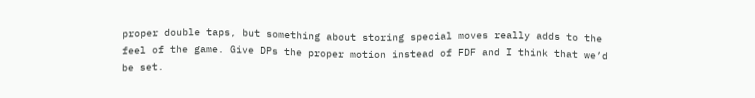proper double taps, but something about storing special moves really adds to the feel of the game. Give DPs the proper motion instead of FDF and I think that we’d be set.